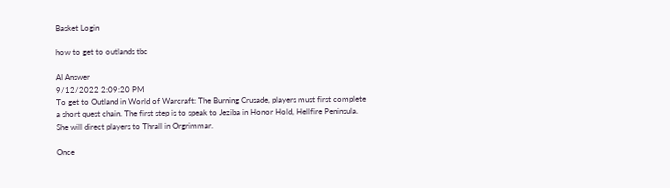Basket Login

how to get to outlands tbc

AI Answer
9/12/2022 2:09:20 PM
To get to Outland in World of Warcraft: The Burning Crusade, players must first complete a short quest chain. The first step is to speak to Jeziba in Honor Hold, Hellfire Peninsula. She will direct players to Thrall in Orgrimmar.

Once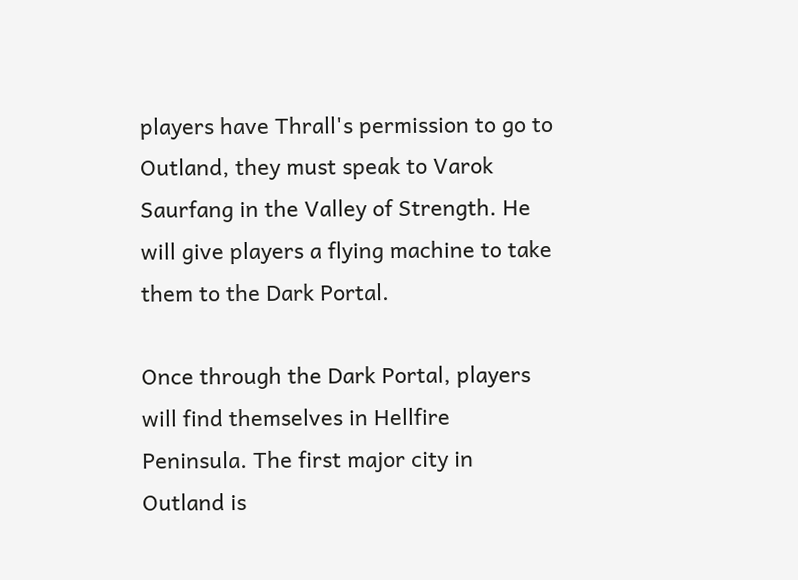players have Thrall's permission to go to Outland, they must speak to Varok Saurfang in the Valley of Strength. He will give players a flying machine to take them to the Dark Portal.

Once through the Dark Portal, players will find themselves in Hellfire Peninsula. The first major city in Outland is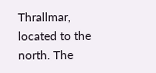Thrallmar, located to the north. The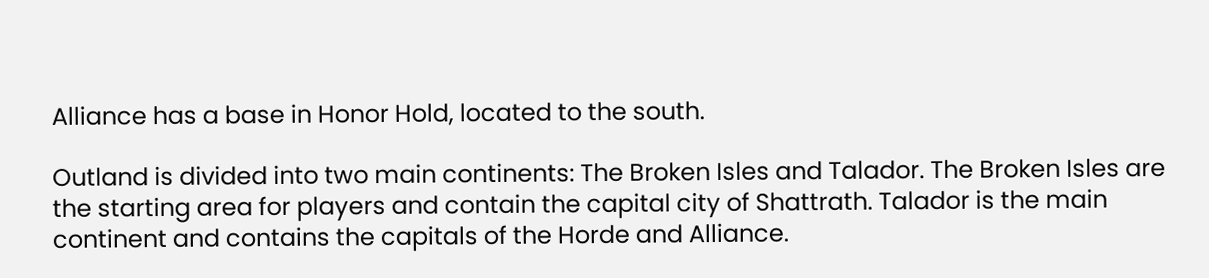Alliance has a base in Honor Hold, located to the south.

Outland is divided into two main continents: The Broken Isles and Talador. The Broken Isles are the starting area for players and contain the capital city of Shattrath. Talador is the main continent and contains the capitals of the Horde and Alliance.